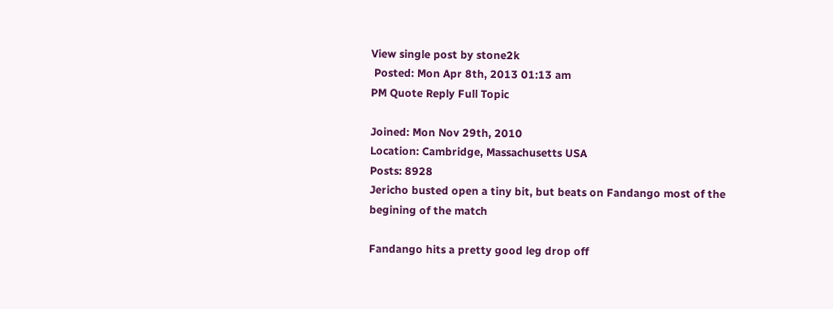View single post by stone2k
 Posted: Mon Apr 8th, 2013 01:13 am
PM Quote Reply Full Topic

Joined: Mon Nov 29th, 2010
Location: Cambridge, Massachusetts USA
Posts: 8928
Jericho busted open a tiny bit, but beats on Fandango most of the begining of the match

Fandango hits a pretty good leg drop off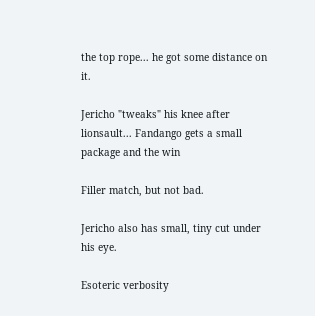the top rope... he got some distance on it.

Jericho "tweaks" his knee after lionsault... Fandango gets a small package and the win

Filler match, but not bad.

Jericho also has small, tiny cut under his eye.

Esoteric verbosity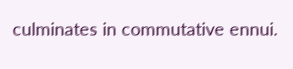culminates in commutative ennui.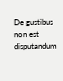De gustibus non est disputandum